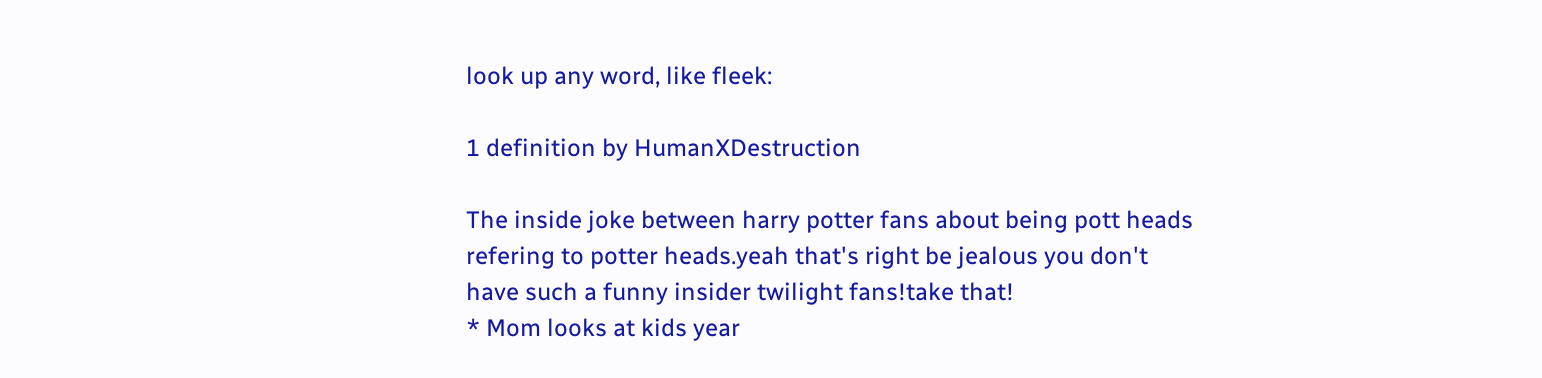look up any word, like fleek:

1 definition by HumanXDestruction

The inside joke between harry potter fans about being pott heads refering to potter heads.yeah that's right be jealous you don't have such a funny insider twilight fans!take that!
* Mom looks at kids year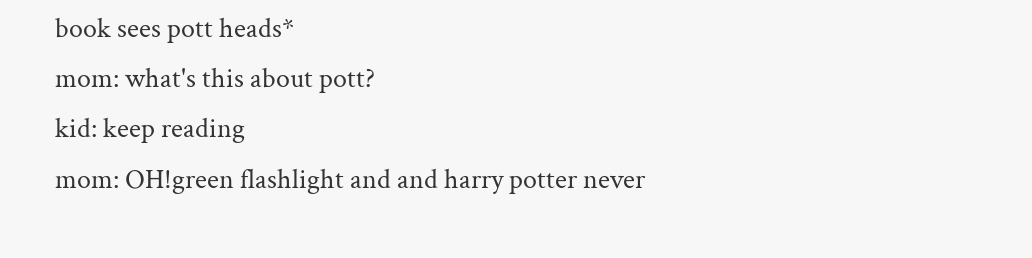book sees pott heads*
mom: what's this about pott?
kid: keep reading
mom: OH!green flashlight and and harry potter never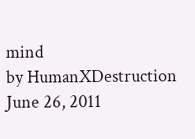mind
by HumanXDestruction June 26, 2011